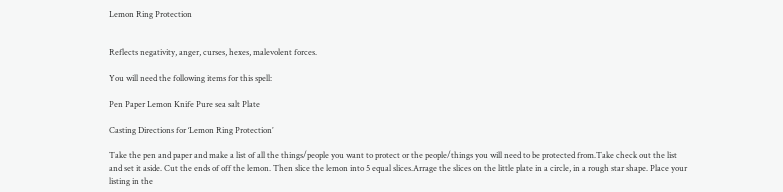Lemon Ring Protection


Reflects negativity, anger, curses, hexes, malevolent forces.

You will need the following items for this spell:

Pen Paper Lemon Knife Pure sea salt Plate

Casting Directions for ‘Lemon Ring Protection’

Take the pen and paper and make a list of all the things/people you want to protect or the people/things you will need to be protected from.Take check out the list and set it aside. Cut the ends of off the lemon. Then slice the lemon into 5 equal slices.Arrage the slices on the little plate in a circle, in a rough star shape. Place your listing in the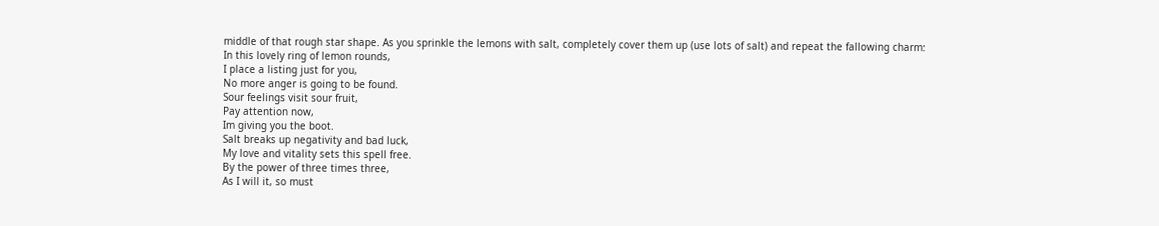middle of that rough star shape. As you sprinkle the lemons with salt, completely cover them up (use lots of salt) and repeat the fallowing charm:
In this lovely ring of lemon rounds,
I place a listing just for you,
No more anger is going to be found.
Sour feelings visit sour fruit,
Pay attention now,
Im giving you the boot.
Salt breaks up negativity and bad luck,
My love and vitality sets this spell free.
By the power of three times three,
As I will it, so must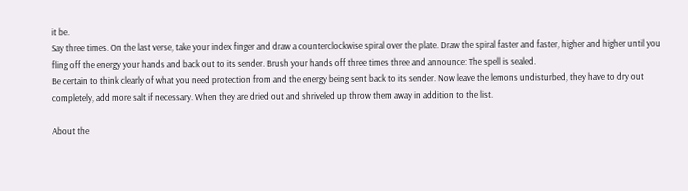it be.
Say three times. On the last verse, take your index finger and draw a counterclockwise spiral over the plate. Draw the spiral faster and faster, higher and higher until you fling off the energy your hands and back out to its sender. Brush your hands off three times three and announce: The spell is sealed.
Be certain to think clearly of what you need protection from and the energy being sent back to its sender. Now leave the lemons undisturbed, they have to dry out completely, add more salt if necessary. When they are dried out and shriveled up throw them away in addition to the list.

About the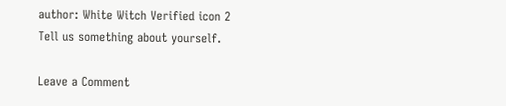author: White Witch Verified icon 2
Tell us something about yourself.

Leave a Comment